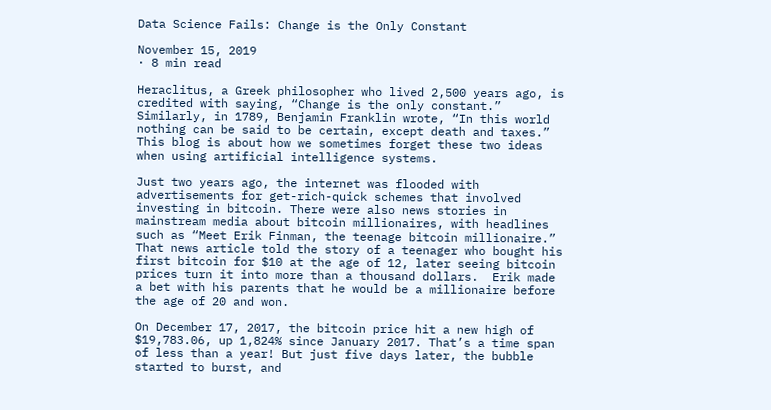Data Science Fails: Change is the Only Constant

November 15, 2019
· 8 min read

Heraclitus, a Greek philosopher who lived 2,500 years ago, is credited with saying, “Change is the only constant.” Similarly, in 1789, Benjamin Franklin wrote, “In this world nothing can be said to be certain, except death and taxes.” This blog is about how we sometimes forget these two ideas when using artificial intelligence systems.

Just two years ago, the internet was flooded with advertisements for get-rich-quick schemes that involved investing in bitcoin. There were also news stories in mainstream media about bitcoin millionaires, with headlines such as “Meet Erik Finman, the teenage bitcoin millionaire.” That news article told the story of a teenager who bought his first bitcoin for $10 at the age of 12, later seeing bitcoin prices turn it into more than a thousand dollars.  Erik made a bet with his parents that he would be a millionaire before the age of 20 and won.

On December 17, 2017, the bitcoin price hit a new high of $19,783.06, up 1,824% since January 2017. That’s a time span of less than a year! But just five days later, the bubble started to burst, and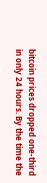bitcoin prices dropped one-third in only 24 hours. By the time the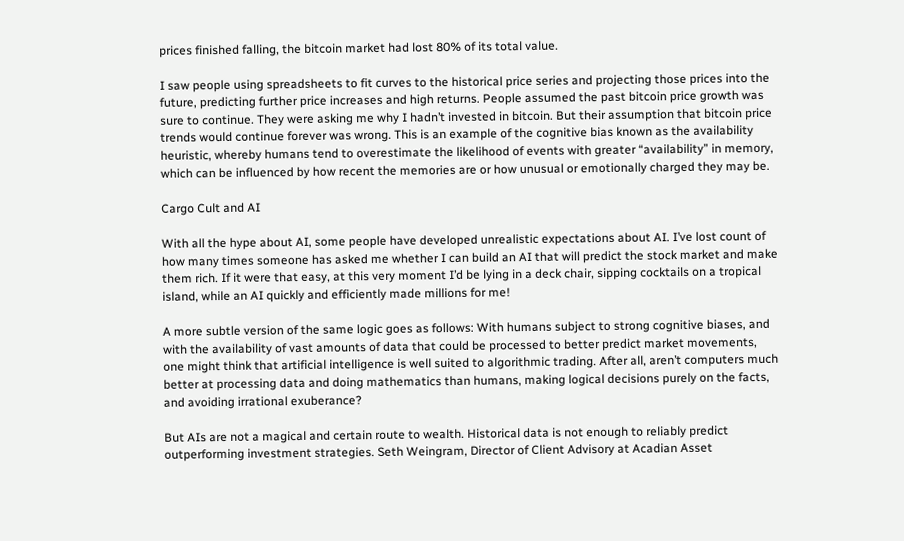prices finished falling, the bitcoin market had lost 80% of its total value.

I saw people using spreadsheets to fit curves to the historical price series and projecting those prices into the future, predicting further price increases and high returns. People assumed the past bitcoin price growth was sure to continue. They were asking me why I hadn’t invested in bitcoin. But their assumption that bitcoin price trends would continue forever was wrong. This is an example of the cognitive bias known as the availability heuristic, whereby humans tend to overestimate the likelihood of events with greater “availability” in memory, which can be influenced by how recent the memories are or how unusual or emotionally charged they may be.

Cargo Cult and AI

With all the hype about AI, some people have developed unrealistic expectations about AI. I’ve lost count of how many times someone has asked me whether I can build an AI that will predict the stock market and make them rich. If it were that easy, at this very moment I’d be lying in a deck chair, sipping cocktails on a tropical island, while an AI quickly and efficiently made millions for me!

A more subtle version of the same logic goes as follows: With humans subject to strong cognitive biases, and with the availability of vast amounts of data that could be processed to better predict market movements, one might think that artificial intelligence is well suited to algorithmic trading. After all, aren’t computers much better at processing data and doing mathematics than humans, making logical decisions purely on the facts, and avoiding irrational exuberance?

But AIs are not a magical and certain route to wealth. Historical data is not enough to reliably predict outperforming investment strategies. Seth Weingram, Director of Client Advisory at Acadian Asset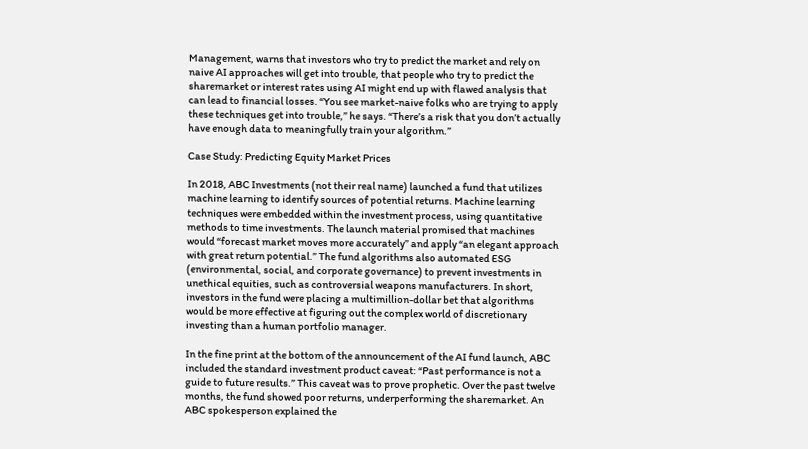Management, warns that investors who try to predict the market and rely on naive AI approaches will get into trouble, that people who try to predict the sharemarket or interest rates using AI might end up with flawed analysis that can lead to financial losses. “You see market-naive folks who are trying to apply these techniques get into trouble,” he says. “There’s a risk that you don’t actually have enough data to meaningfully train your algorithm.”

Case Study: Predicting Equity Market Prices

In 2018, ABC Investments (not their real name) launched a fund that utilizes machine learning to identify sources of potential returns. Machine learning techniques were embedded within the investment process, using quantitative methods to time investments. The launch material promised that machines would “forecast market moves more accurately” and apply “an elegant approach with great return potential.” The fund algorithms also automated ESG (environmental, social, and corporate governance) to prevent investments in unethical equities, such as controversial weapons manufacturers. In short, investors in the fund were placing a multimillion-dollar bet that algorithms would be more effective at figuring out the complex world of discretionary investing than a human portfolio manager.

In the fine print at the bottom of the announcement of the AI fund launch, ABC included the standard investment product caveat: “Past performance is not a guide to future results.” This caveat was to prove prophetic. Over the past twelve months, the fund showed poor returns, underperforming the sharemarket. An ABC spokesperson explained the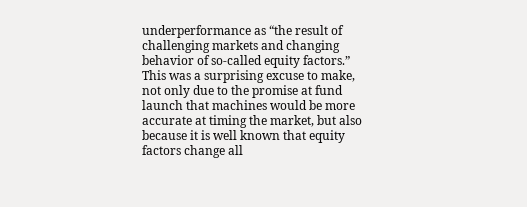underperformance as “the result of challenging markets and changing behavior of so-called equity factors.” This was a surprising excuse to make, not only due to the promise at fund launch that machines would be more accurate at timing the market, but also because it is well known that equity factors change all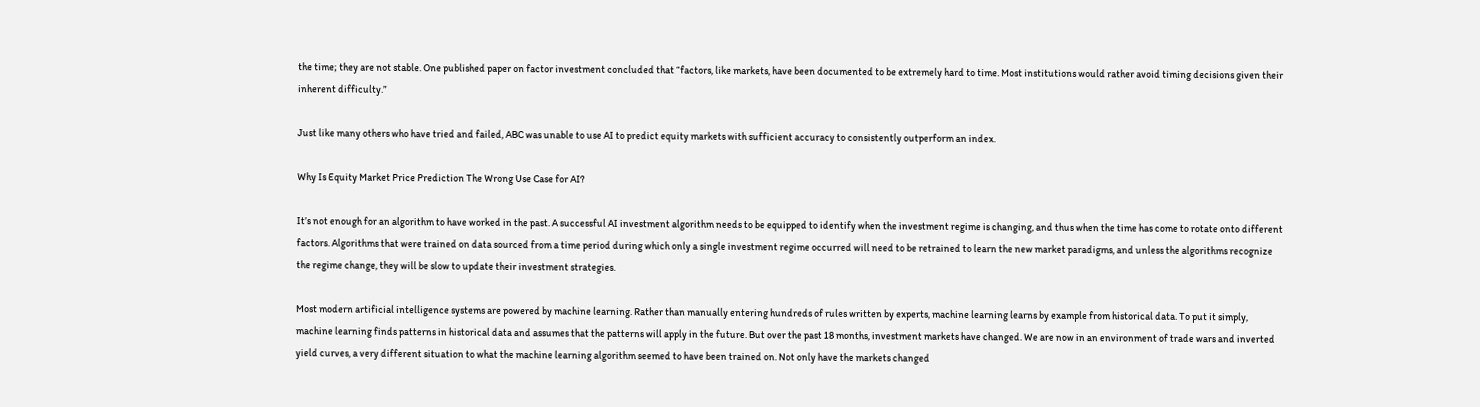the time; they are not stable. One published paper on factor investment concluded that “factors, like markets, have been documented to be extremely hard to time. Most institutions would rather avoid timing decisions given their inherent difficulty.”

Just like many others who have tried and failed, ABC was unable to use AI to predict equity markets with sufficient accuracy to consistently outperform an index.

Why Is Equity Market Price Prediction The Wrong Use Case for AI?

It’s not enough for an algorithm to have worked in the past. A successful AI investment algorithm needs to be equipped to identify when the investment regime is changing, and thus when the time has come to rotate onto different factors. Algorithms that were trained on data sourced from a time period during which only a single investment regime occurred will need to be retrained to learn the new market paradigms, and unless the algorithms recognize the regime change, they will be slow to update their investment strategies.

Most modern artificial intelligence systems are powered by machine learning. Rather than manually entering hundreds of rules written by experts, machine learning learns by example from historical data. To put it simply, machine learning finds patterns in historical data and assumes that the patterns will apply in the future. But over the past 18 months, investment markets have changed. We are now in an environment of trade wars and inverted yield curves, a very different situation to what the machine learning algorithm seemed to have been trained on. Not only have the markets changed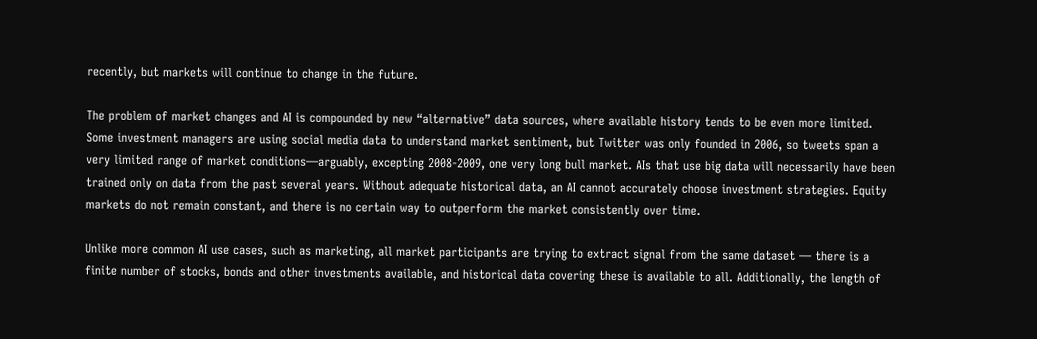recently, but markets will continue to change in the future.

The problem of market changes and AI is compounded by new “alternative” data sources, where available history tends to be even more limited. Some investment managers are using social media data to understand market sentiment, but Twitter was only founded in 2006, so tweets span a very limited range of market conditions—arguably, excepting 2008-2009, one very long bull market. AIs that use big data will necessarily have been trained only on data from the past several years. Without adequate historical data, an AI cannot accurately choose investment strategies. Equity markets do not remain constant, and there is no certain way to outperform the market consistently over time.

Unlike more common AI use cases, such as marketing, all market participants are trying to extract signal from the same dataset — there is a finite number of stocks, bonds and other investments available, and historical data covering these is available to all. Additionally, the length of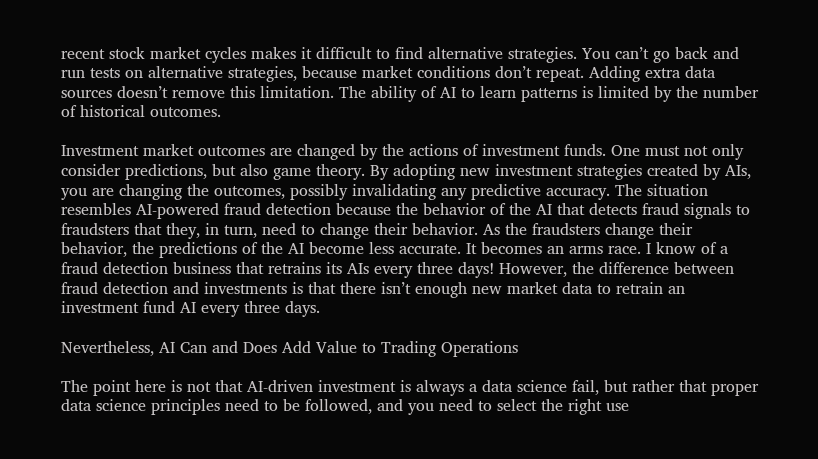recent stock market cycles makes it difficult to find alternative strategies. You can’t go back and run tests on alternative strategies, because market conditions don’t repeat. Adding extra data sources doesn’t remove this limitation. The ability of AI to learn patterns is limited by the number of historical outcomes.

Investment market outcomes are changed by the actions of investment funds. One must not only consider predictions, but also game theory. By adopting new investment strategies created by AIs, you are changing the outcomes, possibly invalidating any predictive accuracy. The situation resembles AI-powered fraud detection because the behavior of the AI that detects fraud signals to fraudsters that they, in turn, need to change their behavior. As the fraudsters change their behavior, the predictions of the AI become less accurate. It becomes an arms race. I know of a fraud detection business that retrains its AIs every three days! However, the difference between fraud detection and investments is that there isn’t enough new market data to retrain an investment fund AI every three days.

Nevertheless, AI Can and Does Add Value to Trading Operations

The point here is not that AI-driven investment is always a data science fail, but rather that proper data science principles need to be followed, and you need to select the right use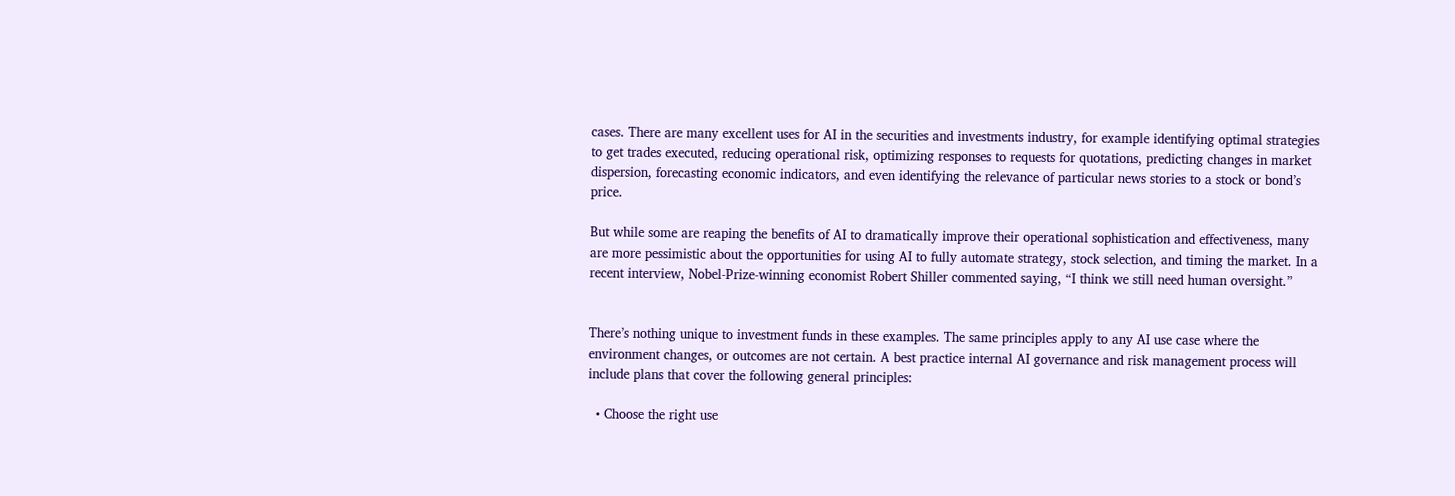cases. There are many excellent uses for AI in the securities and investments industry, for example identifying optimal strategies to get trades executed, reducing operational risk, optimizing responses to requests for quotations, predicting changes in market dispersion, forecasting economic indicators, and even identifying the relevance of particular news stories to a stock or bond’s price.

But while some are reaping the benefits of AI to dramatically improve their operational sophistication and effectiveness, many are more pessimistic about the opportunities for using AI to fully automate strategy, stock selection, and timing the market. In a recent interview, Nobel-Prize-winning economist Robert Shiller commented saying, “I think we still need human oversight.”


There’s nothing unique to investment funds in these examples. The same principles apply to any AI use case where the environment changes, or outcomes are not certain. A best practice internal AI governance and risk management process will include plans that cover the following general principles:

  • Choose the right use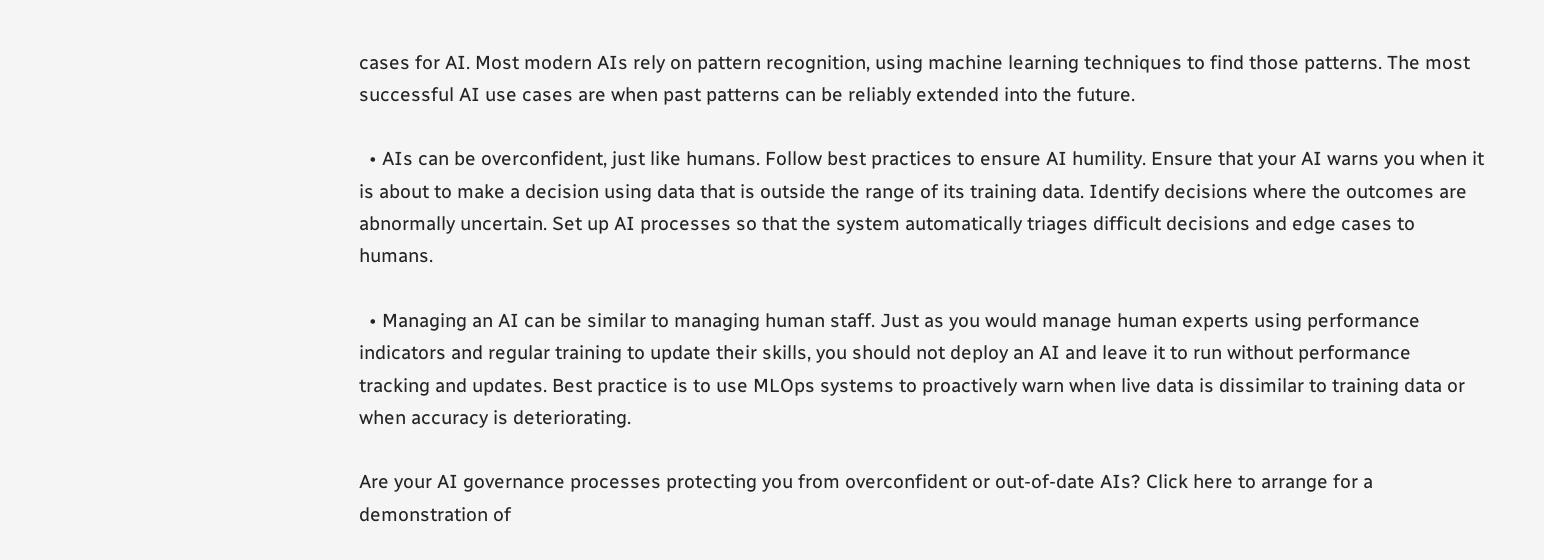cases for AI. Most modern AIs rely on pattern recognition, using machine learning techniques to find those patterns. The most successful AI use cases are when past patterns can be reliably extended into the future.

  • AIs can be overconfident, just like humans. Follow best practices to ensure AI humility. Ensure that your AI warns you when it is about to make a decision using data that is outside the range of its training data. Identify decisions where the outcomes are abnormally uncertain. Set up AI processes so that the system automatically triages difficult decisions and edge cases to humans.

  • Managing an AI can be similar to managing human staff. Just as you would manage human experts using performance indicators and regular training to update their skills, you should not deploy an AI and leave it to run without performance tracking and updates. Best practice is to use MLOps systems to proactively warn when live data is dissimilar to training data or when accuracy is deteriorating.

Are your AI governance processes protecting you from overconfident or out-of-date AIs? Click here to arrange for a demonstration of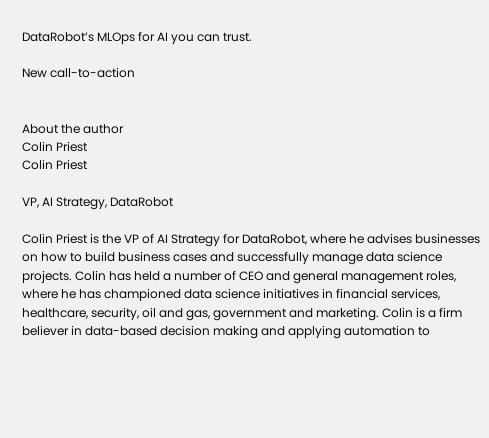DataRobot’s MLOps for AI you can trust.

New call-to-action


About the author
Colin Priest
Colin Priest

VP, AI Strategy, DataRobot

Colin Priest is the VP of AI Strategy for DataRobot, where he advises businesses on how to build business cases and successfully manage data science projects. Colin has held a number of CEO and general management roles, where he has championed data science initiatives in financial services, healthcare, security, oil and gas, government and marketing. Colin is a firm believer in data-based decision making and applying automation to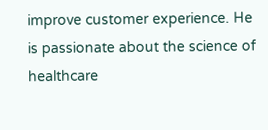improve customer experience. He is passionate about the science of healthcare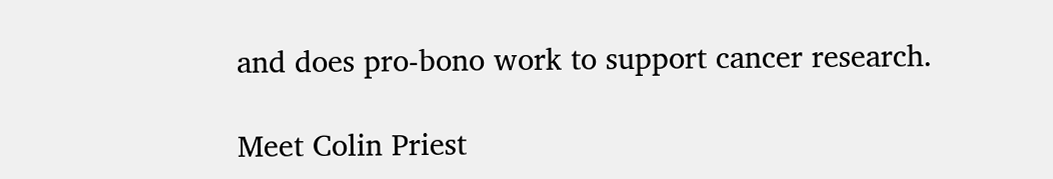and does pro-bono work to support cancer research.

Meet Colin Priest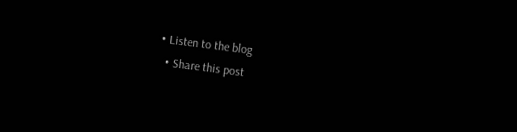• Listen to the blog
  • Share this post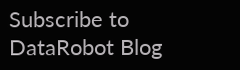Subscribe to DataRobot Blog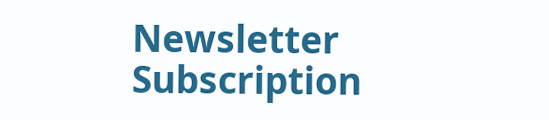Newsletter Subscription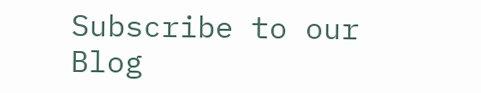Subscribe to our Blog